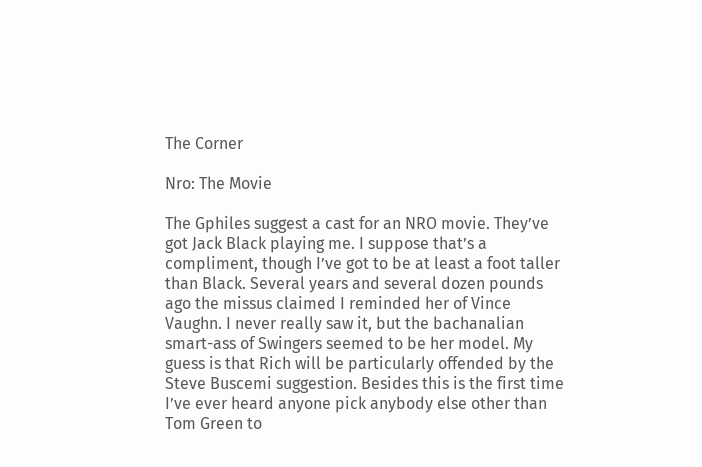The Corner

Nro: The Movie

The Gphiles suggest a cast for an NRO movie. They’ve got Jack Black playing me. I suppose that’s a compliment, though I’ve got to be at least a foot taller than Black. Several years and several dozen pounds ago the missus claimed I reminded her of Vince Vaughn. I never really saw it, but the bachanalian smart-ass of Swingers seemed to be her model. My guess is that Rich will be particularly offended by the Steve Buscemi suggestion. Besides this is the first time I’ve ever heard anyone pick anybody else other than Tom Green to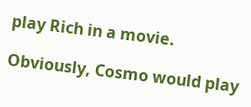play Rich in a movie.

Obviously, Cosmo would play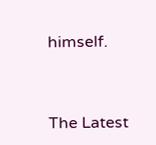himself.


The Latest